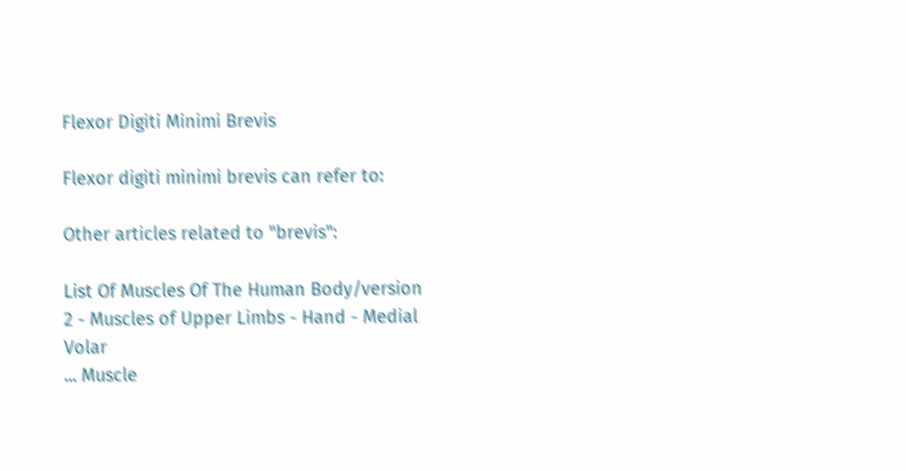Flexor Digiti Minimi Brevis

Flexor digiti minimi brevis can refer to:

Other articles related to "brevis":

List Of Muscles Of The Human Body/version 2 - Muscles of Upper Limbs - Hand - Medial Volar
... Muscle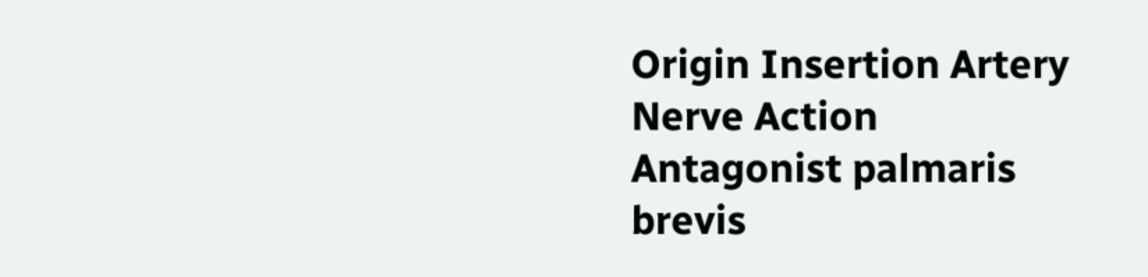Origin Insertion Artery Nerve Action Antagonist palmaris brevis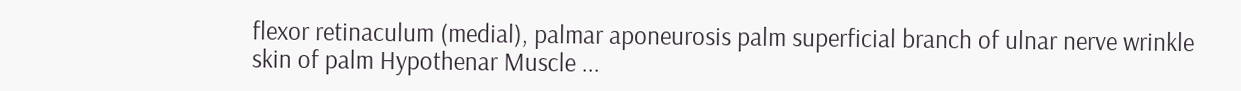flexor retinaculum (medial), palmar aponeurosis palm superficial branch of ulnar nerve wrinkle skin of palm Hypothenar Muscle ...